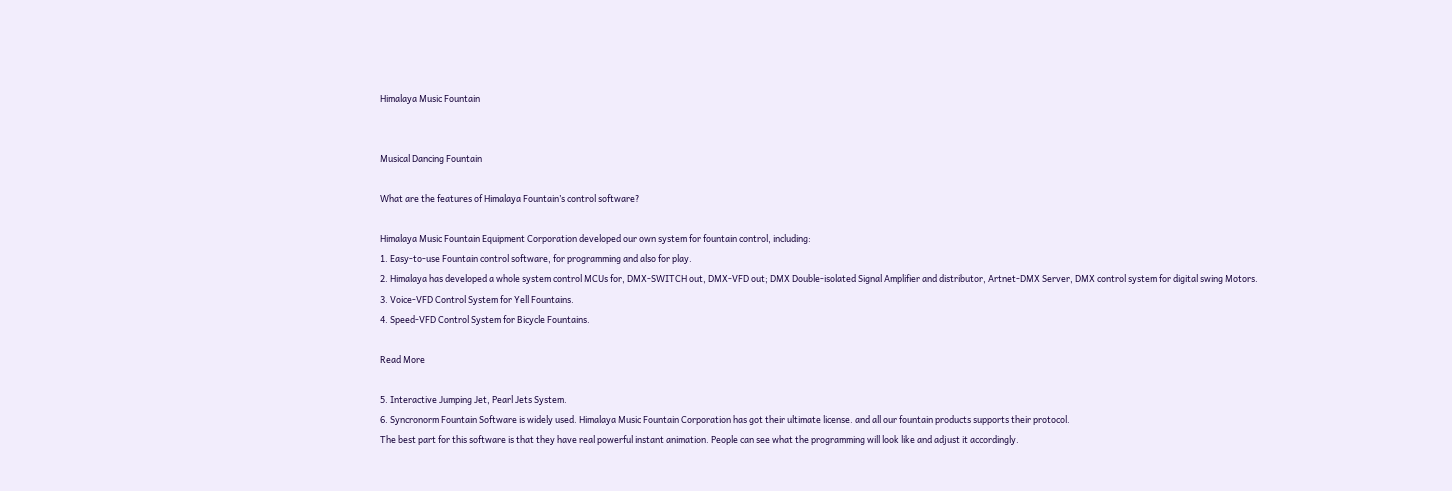Himalaya Music Fountain


Musical Dancing Fountain

What are the features of Himalaya Fountain’s control software?

Himalaya Music Fountain Equipment Corporation developed our own system for fountain control, including:
1. Easy-to-use Fountain control software, for programming and also for play.
2. Himalaya has developed a whole system control MCUs for, DMX-SWITCH out, DMX-VFD out; DMX Double-isolated Signal Amplifier and distributor, Artnet-DMX Server, DMX control system for digital swing Motors.
3. Voice-VFD Control System for Yell Fountains.
4. Speed-VFD Control System for Bicycle Fountains.

Read More

5. Interactive Jumping Jet, Pearl Jets System.
6. Syncronorm Fountain Software is widely used. Himalaya Music Fountain Corporation has got their ultimate license. and all our fountain products supports their protocol.
The best part for this software is that they have real powerful instant animation. People can see what the programming will look like and adjust it accordingly.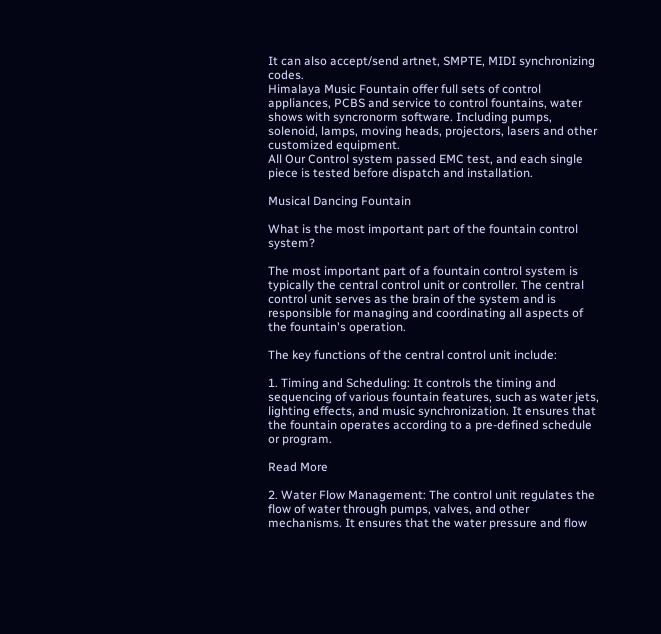It can also accept/send artnet, SMPTE, MIDI synchronizing codes.
Himalaya Music Fountain offer full sets of control appliances, PCBS and service to control fountains, water shows with syncronorm software. Including pumps, solenoid, lamps, moving heads, projectors, lasers and other customized equipment.
All Our Control system passed EMC test, and each single piece is tested before dispatch and installation.

Musical Dancing Fountain

What is the most important part of the fountain control system?

The most important part of a fountain control system is typically the central control unit or controller. The central control unit serves as the brain of the system and is responsible for managing and coordinating all aspects of the fountain's operation.

The key functions of the central control unit include:

1. Timing and Scheduling: It controls the timing and sequencing of various fountain features, such as water jets, lighting effects, and music synchronization. It ensures that the fountain operates according to a pre-defined schedule or program.

Read More

2. Water Flow Management: The control unit regulates the flow of water through pumps, valves, and other mechanisms. It ensures that the water pressure and flow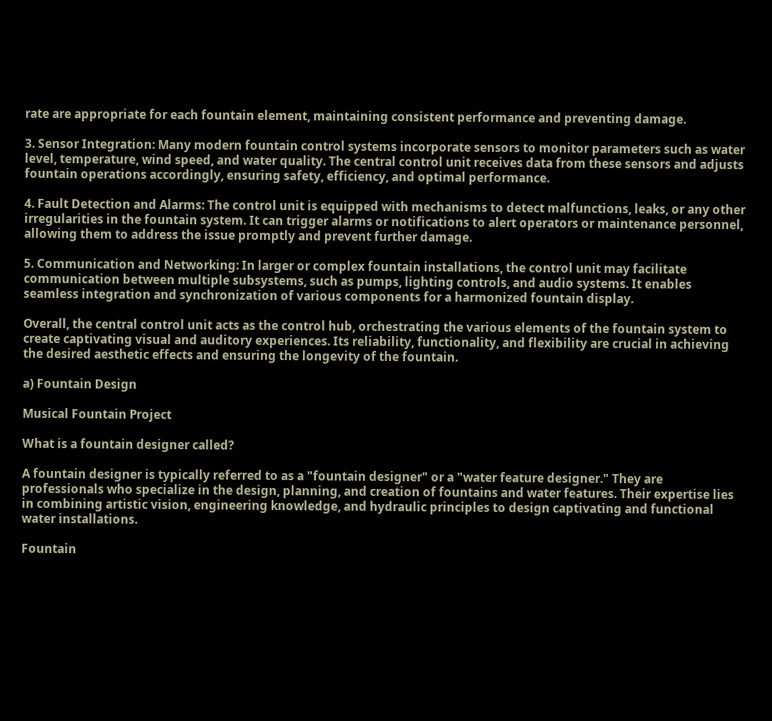rate are appropriate for each fountain element, maintaining consistent performance and preventing damage.

3. Sensor Integration: Many modern fountain control systems incorporate sensors to monitor parameters such as water level, temperature, wind speed, and water quality. The central control unit receives data from these sensors and adjusts fountain operations accordingly, ensuring safety, efficiency, and optimal performance.

4. Fault Detection and Alarms: The control unit is equipped with mechanisms to detect malfunctions, leaks, or any other irregularities in the fountain system. It can trigger alarms or notifications to alert operators or maintenance personnel, allowing them to address the issue promptly and prevent further damage.

5. Communication and Networking: In larger or complex fountain installations, the control unit may facilitate communication between multiple subsystems, such as pumps, lighting controls, and audio systems. It enables seamless integration and synchronization of various components for a harmonized fountain display.

Overall, the central control unit acts as the control hub, orchestrating the various elements of the fountain system to create captivating visual and auditory experiences. Its reliability, functionality, and flexibility are crucial in achieving the desired aesthetic effects and ensuring the longevity of the fountain.

a) Fountain Design

Musical Fountain Project

What is a fountain designer called?

A fountain designer is typically referred to as a "fountain designer" or a "water feature designer." They are professionals who specialize in the design, planning, and creation of fountains and water features. Their expertise lies in combining artistic vision, engineering knowledge, and hydraulic principles to design captivating and functional water installations.

Fountain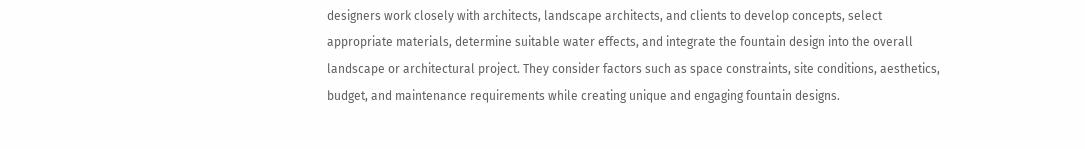designers work closely with architects, landscape architects, and clients to develop concepts, select appropriate materials, determine suitable water effects, and integrate the fountain design into the overall landscape or architectural project. They consider factors such as space constraints, site conditions, aesthetics, budget, and maintenance requirements while creating unique and engaging fountain designs.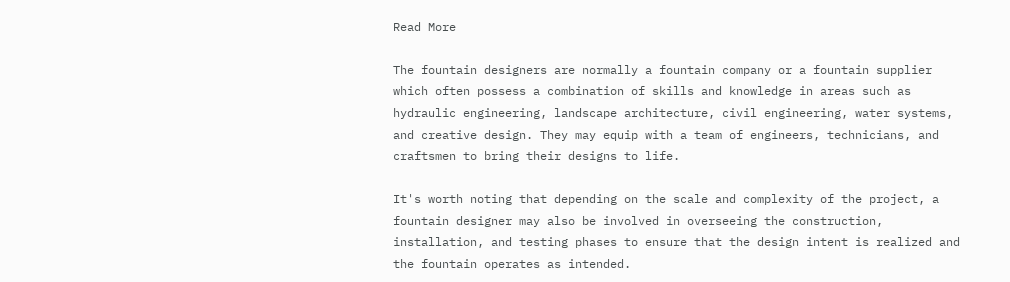Read More

The fountain designers are normally a fountain company or a fountain supplier which often possess a combination of skills and knowledge in areas such as hydraulic engineering, landscape architecture, civil engineering, water systems, and creative design. They may equip with a team of engineers, technicians, and craftsmen to bring their designs to life.

It's worth noting that depending on the scale and complexity of the project, a fountain designer may also be involved in overseeing the construction, installation, and testing phases to ensure that the design intent is realized and the fountain operates as intended.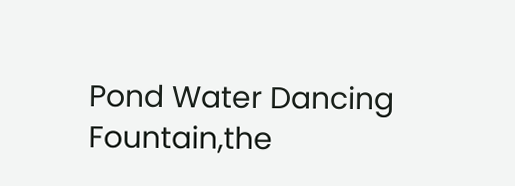Pond Water Dancing Fountain,the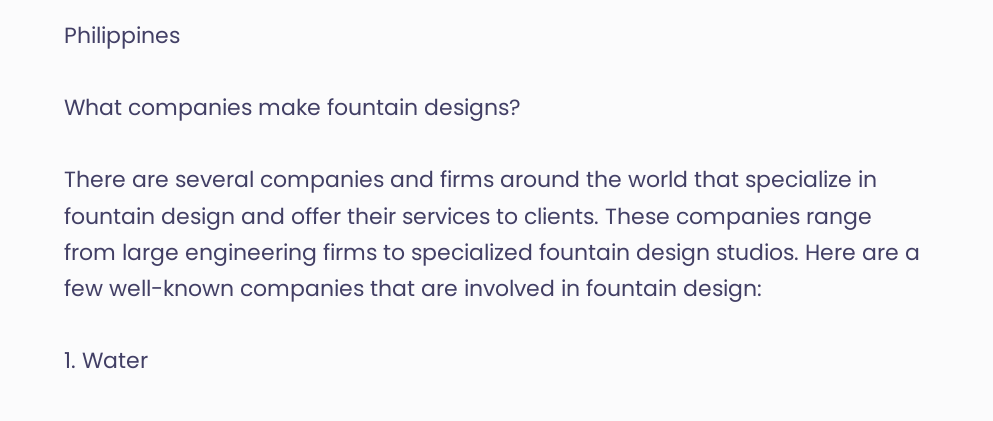Philippines

What companies make fountain designs?

There are several companies and firms around the world that specialize in fountain design and offer their services to clients. These companies range from large engineering firms to specialized fountain design studios. Here are a few well-known companies that are involved in fountain design:

1. Water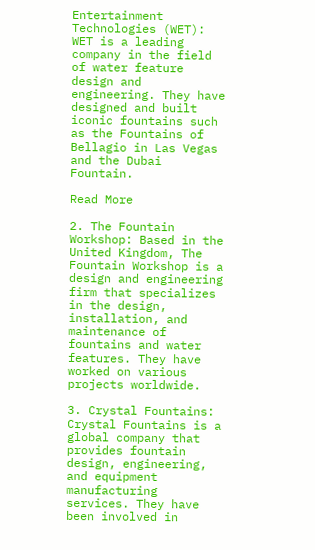Entertainment Technologies (WET): WET is a leading company in the field of water feature design and engineering. They have designed and built iconic fountains such as the Fountains of Bellagio in Las Vegas and the Dubai Fountain.

Read More

2. The Fountain Workshop: Based in the United Kingdom, The Fountain Workshop is a design and engineering firm that specializes in the design, installation, and maintenance of fountains and water features. They have worked on various projects worldwide.

3. Crystal Fountains: Crystal Fountains is a global company that provides fountain design, engineering, and equipment manufacturing services. They have been involved in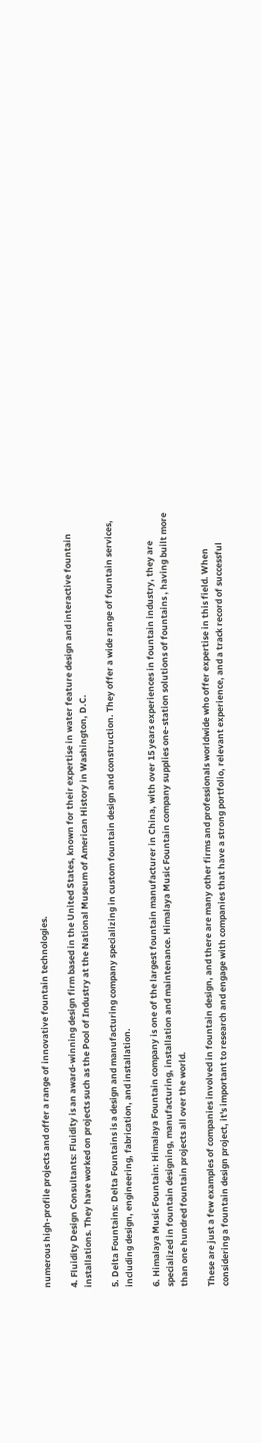numerous high-profile projects and offer a range of innovative fountain technologies.

4. Fluidity Design Consultants: Fluidity is an award-winning design firm based in the United States, known for their expertise in water feature design and interactive fountain installations. They have worked on projects such as the Pool of Industry at the National Museum of American History in Washington, D.C.

5. Delta Fountains: Delta Fountains is a design and manufacturing company specializing in custom fountain design and construction. They offer a wide range of fountain services, including design, engineering, fabrication, and installation.

6. Himalaya Music Fountain: Himalaya Fountain company is one of the largest fountain manufacturer in China, with over 15 years experiences in fountain industry, they are specialized in fountain designing, manufacturing, installation and maintenance. Himalaya Music Fountain company supplies one-station solutions of fountains , having built more than one hundred fountain projects all over the world.

These are just a few examples of companies involved in fountain design, and there are many other firms and professionals worldwide who offer expertise in this field. When considering a fountain design project, it's important to research and engage with companies that have a strong portfolio, relevant experience, and a track record of successful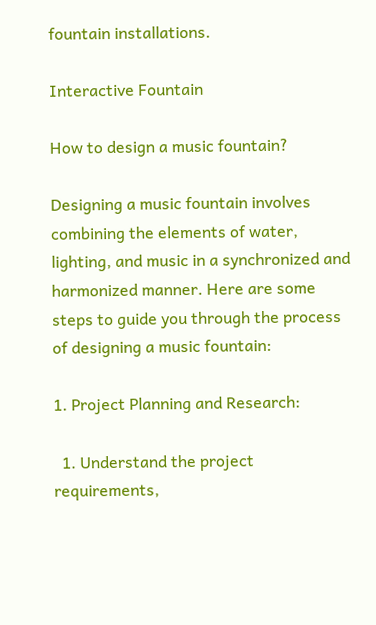fountain installations.

Interactive Fountain

How to design a music fountain?

Designing a music fountain involves combining the elements of water, lighting, and music in a synchronized and harmonized manner. Here are some steps to guide you through the process of designing a music fountain:

1. Project Planning and Research:

  1. Understand the project requirements,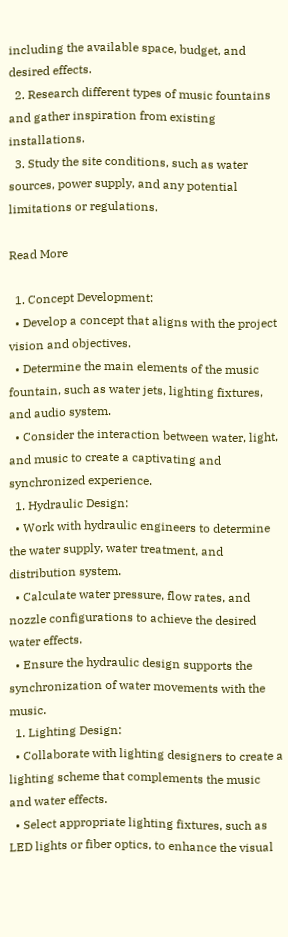including the available space, budget, and desired effects.
  2. Research different types of music fountains and gather inspiration from existing installations.
  3. Study the site conditions, such as water sources, power supply, and any potential limitations or regulations.

Read More

  1. Concept Development:
  • Develop a concept that aligns with the project vision and objectives.
  • Determine the main elements of the music fountain, such as water jets, lighting fixtures, and audio system.
  • Consider the interaction between water, light, and music to create a captivating and synchronized experience.
  1. Hydraulic Design:
  • Work with hydraulic engineers to determine the water supply, water treatment, and distribution system.
  • Calculate water pressure, flow rates, and nozzle configurations to achieve the desired water effects.
  • Ensure the hydraulic design supports the synchronization of water movements with the music.
  1. Lighting Design:
  • Collaborate with lighting designers to create a lighting scheme that complements the music and water effects.
  • Select appropriate lighting fixtures, such as LED lights or fiber optics, to enhance the visual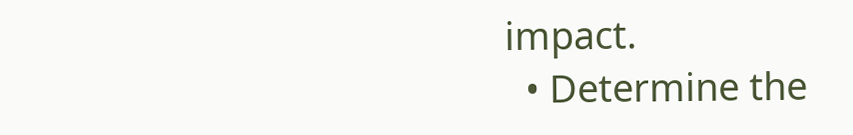impact.
  • Determine the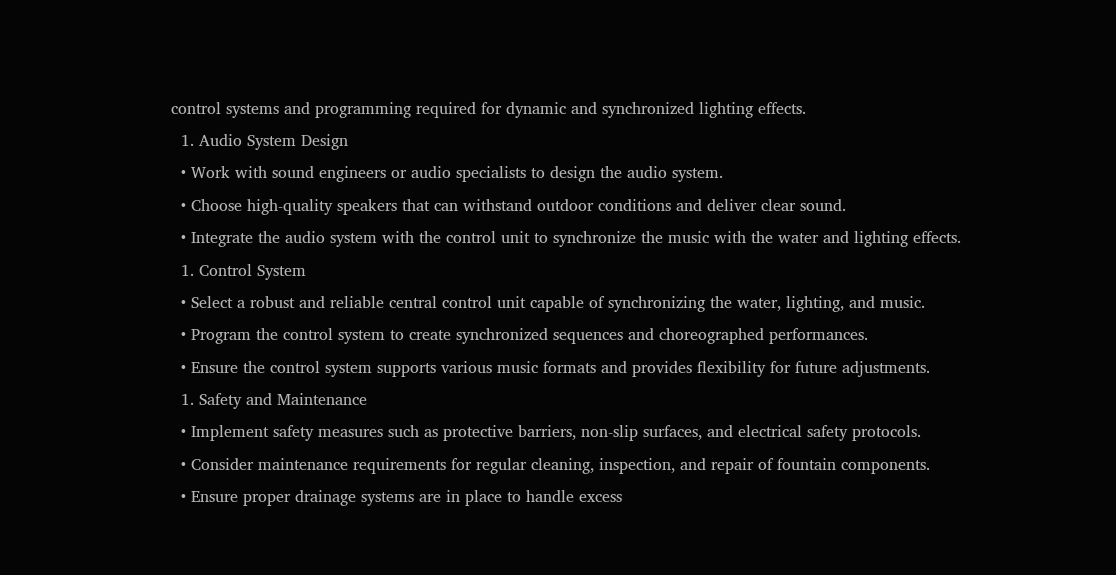control systems and programming required for dynamic and synchronized lighting effects.
  1. Audio System Design
  • Work with sound engineers or audio specialists to design the audio system.
  • Choose high-quality speakers that can withstand outdoor conditions and deliver clear sound.
  • Integrate the audio system with the control unit to synchronize the music with the water and lighting effects.
  1. Control System
  • Select a robust and reliable central control unit capable of synchronizing the water, lighting, and music.
  • Program the control system to create synchronized sequences and choreographed performances.
  • Ensure the control system supports various music formats and provides flexibility for future adjustments.
  1. Safety and Maintenance
  • Implement safety measures such as protective barriers, non-slip surfaces, and electrical safety protocols.
  • Consider maintenance requirements for regular cleaning, inspection, and repair of fountain components.
  • Ensure proper drainage systems are in place to handle excess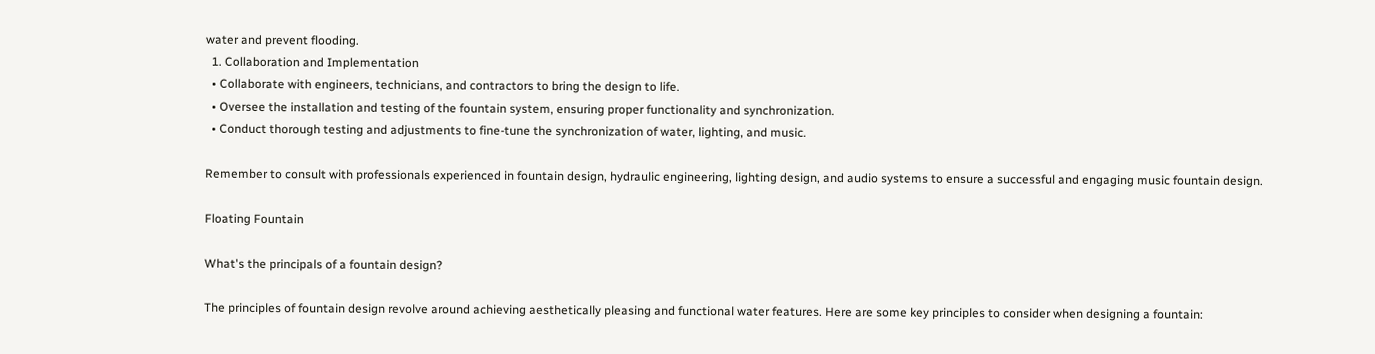water and prevent flooding.
  1. Collaboration and Implementation
  • Collaborate with engineers, technicians, and contractors to bring the design to life.
  • Oversee the installation and testing of the fountain system, ensuring proper functionality and synchronization.
  • Conduct thorough testing and adjustments to fine-tune the synchronization of water, lighting, and music.

Remember to consult with professionals experienced in fountain design, hydraulic engineering, lighting design, and audio systems to ensure a successful and engaging music fountain design.

Floating Fountain

What's the principals of a fountain design?

The principles of fountain design revolve around achieving aesthetically pleasing and functional water features. Here are some key principles to consider when designing a fountain: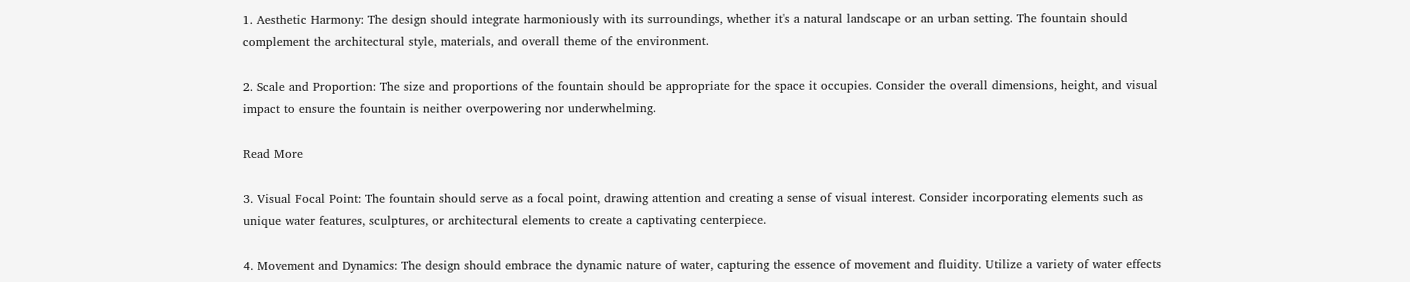1. Aesthetic Harmony: The design should integrate harmoniously with its surroundings, whether it's a natural landscape or an urban setting. The fountain should complement the architectural style, materials, and overall theme of the environment.

2. Scale and Proportion: The size and proportions of the fountain should be appropriate for the space it occupies. Consider the overall dimensions, height, and visual impact to ensure the fountain is neither overpowering nor underwhelming.

Read More

3. Visual Focal Point: The fountain should serve as a focal point, drawing attention and creating a sense of visual interest. Consider incorporating elements such as unique water features, sculptures, or architectural elements to create a captivating centerpiece.

4. Movement and Dynamics: The design should embrace the dynamic nature of water, capturing the essence of movement and fluidity. Utilize a variety of water effects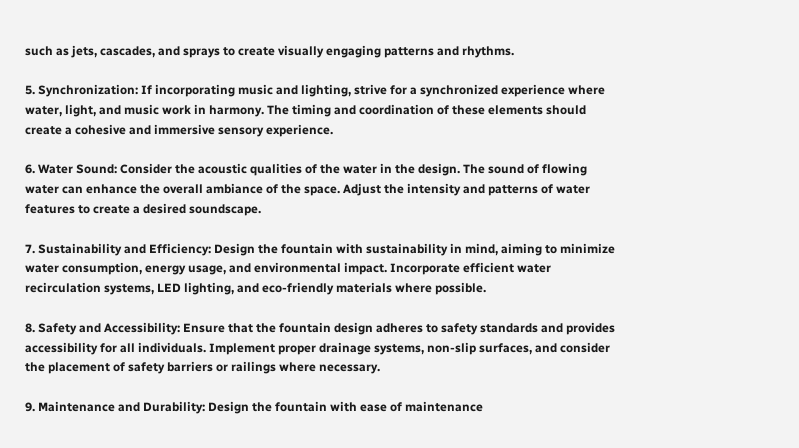such as jets, cascades, and sprays to create visually engaging patterns and rhythms.

5. Synchronization: If incorporating music and lighting, strive for a synchronized experience where water, light, and music work in harmony. The timing and coordination of these elements should create a cohesive and immersive sensory experience.

6. Water Sound: Consider the acoustic qualities of the water in the design. The sound of flowing water can enhance the overall ambiance of the space. Adjust the intensity and patterns of water features to create a desired soundscape.

7. Sustainability and Efficiency: Design the fountain with sustainability in mind, aiming to minimize water consumption, energy usage, and environmental impact. Incorporate efficient water recirculation systems, LED lighting, and eco-friendly materials where possible.

8. Safety and Accessibility: Ensure that the fountain design adheres to safety standards and provides accessibility for all individuals. Implement proper drainage systems, non-slip surfaces, and consider the placement of safety barriers or railings where necessary.

9. Maintenance and Durability: Design the fountain with ease of maintenance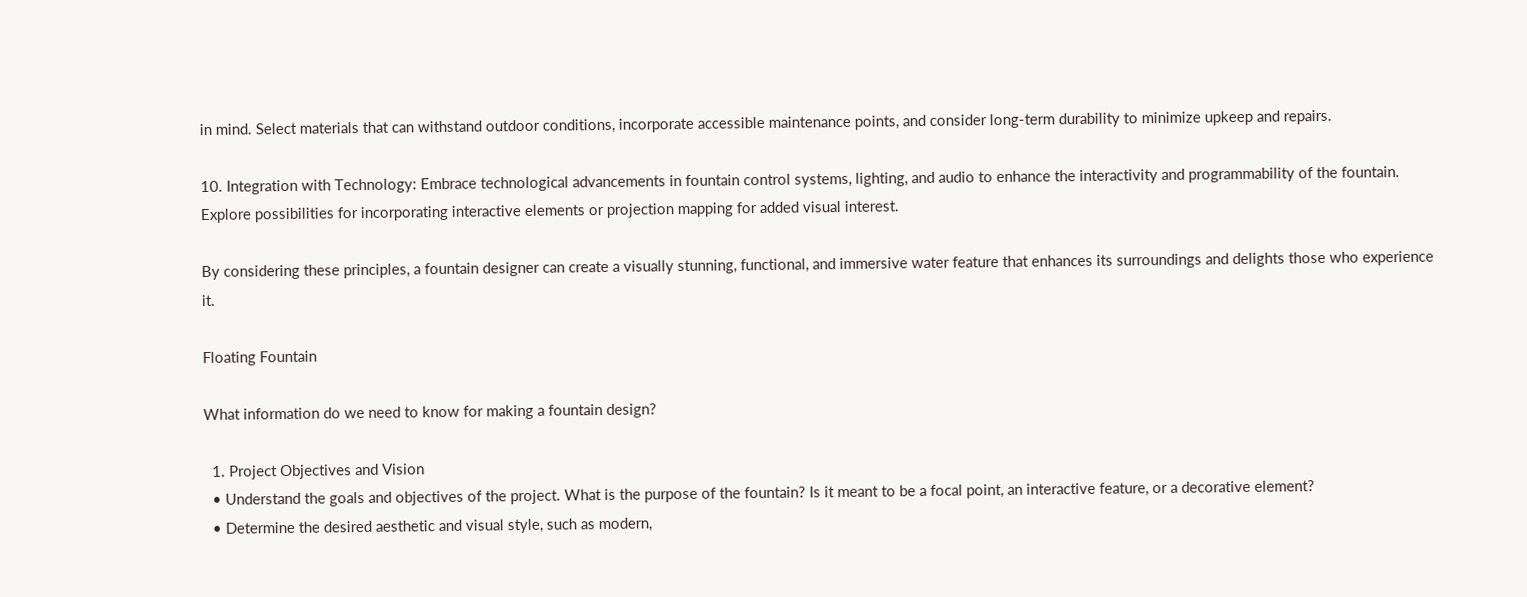in mind. Select materials that can withstand outdoor conditions, incorporate accessible maintenance points, and consider long-term durability to minimize upkeep and repairs.

10. Integration with Technology: Embrace technological advancements in fountain control systems, lighting, and audio to enhance the interactivity and programmability of the fountain. Explore possibilities for incorporating interactive elements or projection mapping for added visual interest.

By considering these principles, a fountain designer can create a visually stunning, functional, and immersive water feature that enhances its surroundings and delights those who experience it.

Floating Fountain

What information do we need to know for making a fountain design?

  1. Project Objectives and Vision
  • Understand the goals and objectives of the project. What is the purpose of the fountain? Is it meant to be a focal point, an interactive feature, or a decorative element?
  • Determine the desired aesthetic and visual style, such as modern,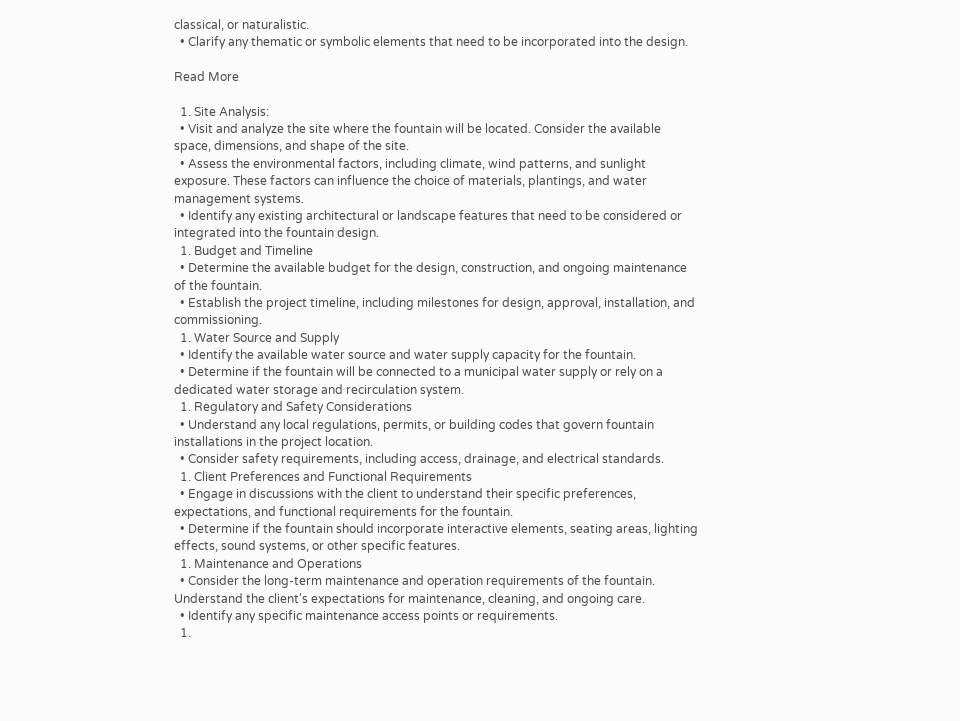classical, or naturalistic.
  • Clarify any thematic or symbolic elements that need to be incorporated into the design.

Read More

  1. Site Analysis:
  • Visit and analyze the site where the fountain will be located. Consider the available space, dimensions, and shape of the site.
  • Assess the environmental factors, including climate, wind patterns, and sunlight exposure. These factors can influence the choice of materials, plantings, and water management systems.
  • Identify any existing architectural or landscape features that need to be considered or integrated into the fountain design.
  1. Budget and Timeline
  • Determine the available budget for the design, construction, and ongoing maintenance of the fountain.
  • Establish the project timeline, including milestones for design, approval, installation, and commissioning.
  1. Water Source and Supply
  • Identify the available water source and water supply capacity for the fountain.
  • Determine if the fountain will be connected to a municipal water supply or rely on a dedicated water storage and recirculation system.
  1. Regulatory and Safety Considerations
  • Understand any local regulations, permits, or building codes that govern fountain installations in the project location.
  • Consider safety requirements, including access, drainage, and electrical standards.
  1. Client Preferences and Functional Requirements
  • Engage in discussions with the client to understand their specific preferences, expectations, and functional requirements for the fountain.
  • Determine if the fountain should incorporate interactive elements, seating areas, lighting effects, sound systems, or other specific features.
  1. Maintenance and Operations
  • Consider the long-term maintenance and operation requirements of the fountain. Understand the client's expectations for maintenance, cleaning, and ongoing care.
  • Identify any specific maintenance access points or requirements.
  1.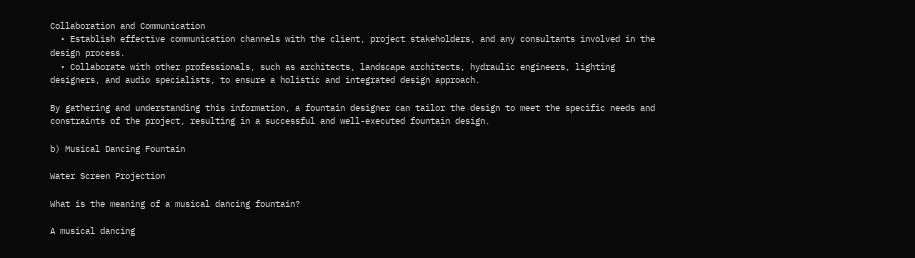Collaboration and Communication
  • Establish effective communication channels with the client, project stakeholders, and any consultants involved in the design process.
  • Collaborate with other professionals, such as architects, landscape architects, hydraulic engineers, lighting designers, and audio specialists, to ensure a holistic and integrated design approach.

By gathering and understanding this information, a fountain designer can tailor the design to meet the specific needs and constraints of the project, resulting in a successful and well-executed fountain design.

b) Musical Dancing Fountain

Water Screen Projection

What is the meaning of a musical dancing fountain?

A musical dancing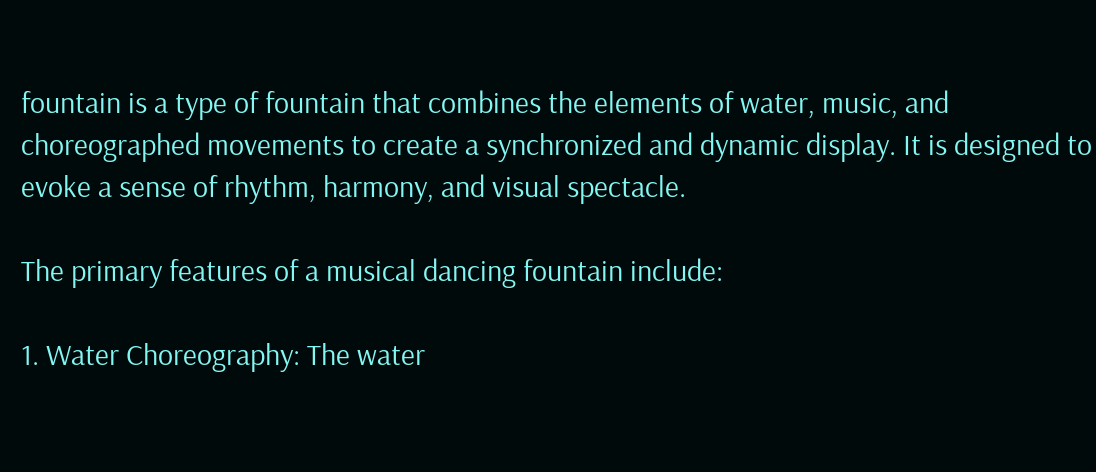fountain is a type of fountain that combines the elements of water, music, and choreographed movements to create a synchronized and dynamic display. It is designed to evoke a sense of rhythm, harmony, and visual spectacle.

The primary features of a musical dancing fountain include:

1. Water Choreography: The water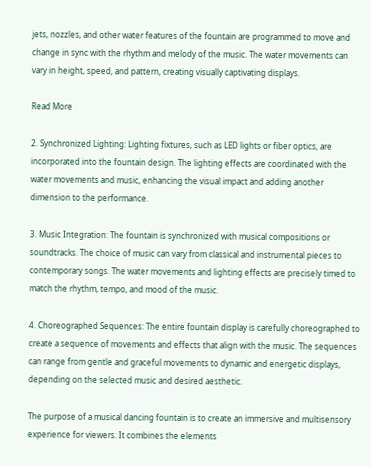jets, nozzles, and other water features of the fountain are programmed to move and change in sync with the rhythm and melody of the music. The water movements can vary in height, speed, and pattern, creating visually captivating displays.

Read More

2. Synchronized Lighting: Lighting fixtures, such as LED lights or fiber optics, are incorporated into the fountain design. The lighting effects are coordinated with the water movements and music, enhancing the visual impact and adding another dimension to the performance.

3. Music Integration: The fountain is synchronized with musical compositions or soundtracks. The choice of music can vary from classical and instrumental pieces to contemporary songs. The water movements and lighting effects are precisely timed to match the rhythm, tempo, and mood of the music.

4. Choreographed Sequences: The entire fountain display is carefully choreographed to create a sequence of movements and effects that align with the music. The sequences can range from gentle and graceful movements to dynamic and energetic displays, depending on the selected music and desired aesthetic.

The purpose of a musical dancing fountain is to create an immersive and multisensory experience for viewers. It combines the elements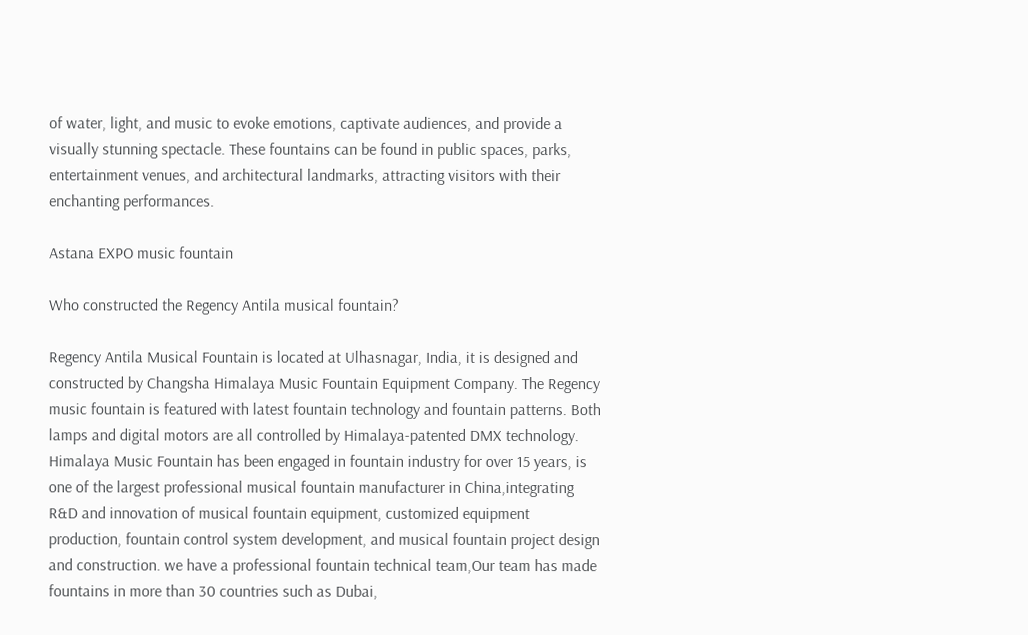of water, light, and music to evoke emotions, captivate audiences, and provide a visually stunning spectacle. These fountains can be found in public spaces, parks, entertainment venues, and architectural landmarks, attracting visitors with their enchanting performances.

Astana EXPO music fountain

Who constructed the Regency Antila musical fountain?

Regency Antila Musical Fountain is located at Ulhasnagar, India, it is designed and constructed by Changsha Himalaya Music Fountain Equipment Company. The Regency music fountain is featured with latest fountain technology and fountain patterns. Both lamps and digital motors are all controlled by Himalaya-patented DMX technology. Himalaya Music Fountain has been engaged in fountain industry for over 15 years, is one of the largest professional musical fountain manufacturer in China,integrating R&D and innovation of musical fountain equipment, customized equipment production, fountain control system development, and musical fountain project design and construction. we have a professional fountain technical team,Our team has made fountains in more than 30 countries such as Dubai,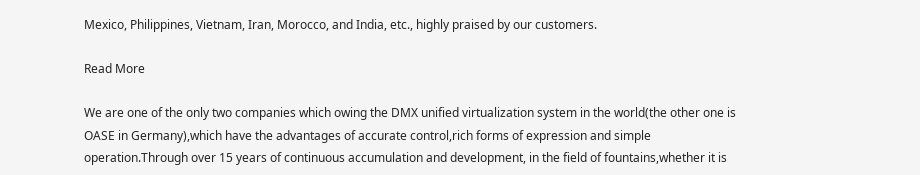Mexico, Philippines, Vietnam, Iran, Morocco, and India, etc., highly praised by our customers.

Read More

We are one of the only two companies which owing the DMX unified virtualization system in the world(the other one is OASE in Germany),which have the advantages of accurate control,rich forms of expression and simple operation.Through over 15 years of continuous accumulation and development, in the field of fountains,whether it is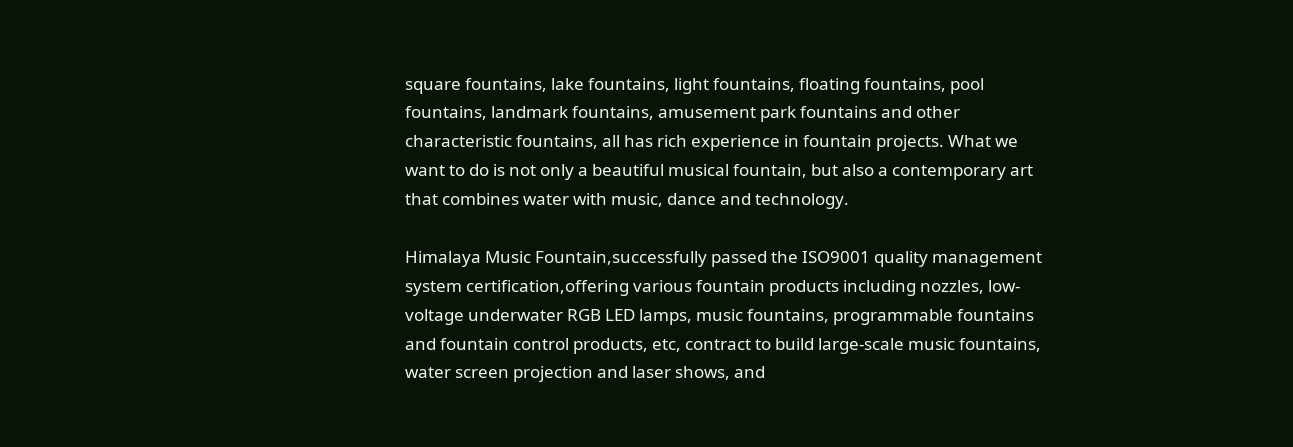square fountains, lake fountains, light fountains, floating fountains, pool fountains, landmark fountains, amusement park fountains and other characteristic fountains, all has rich experience in fountain projects. What we want to do is not only a beautiful musical fountain, but also a contemporary art that combines water with music, dance and technology.

Himalaya Music Fountain,successfully passed the ISO9001 quality management system certification,offering various fountain products including nozzles, low-voltage underwater RGB LED lamps, music fountains, programmable fountains and fountain control products, etc, contract to build large-scale music fountains, water screen projection and laser shows, and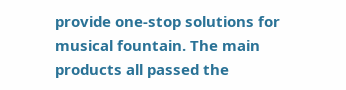provide one-stop solutions for musical fountain. The main products all passed the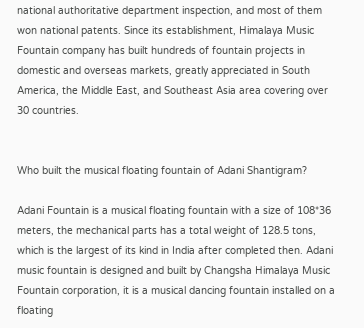national authoritative department inspection, and most of them won national patents. Since its establishment, Himalaya Music Fountain company has built hundreds of fountain projects in domestic and overseas markets, greatly appreciated in South America, the Middle East, and Southeast Asia area covering over 30 countries.


Who built the musical floating fountain of Adani Shantigram?

Adani Fountain is a musical floating fountain with a size of 108*36 meters, the mechanical parts has a total weight of 128.5 tons, which is the largest of its kind in India after completed then. Adani music fountain is designed and built by Changsha Himalaya Music Fountain corporation, it is a musical dancing fountain installed on a floating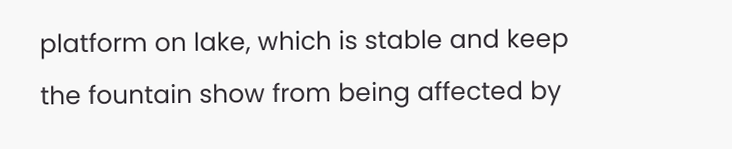platform on lake, which is stable and keep the fountain show from being affected by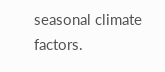seasonal climate factors.